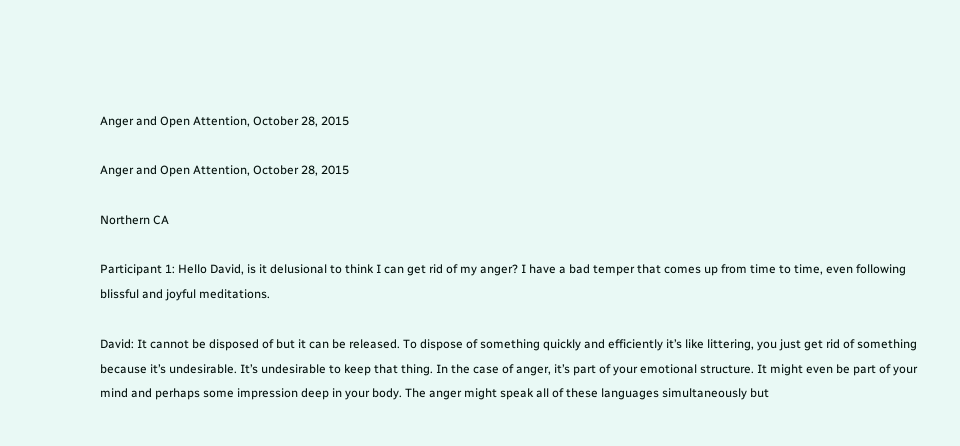Anger and Open Attention, October 28, 2015

Anger and Open Attention, October 28, 2015

Northern CA

Participant 1: Hello David, is it delusional to think I can get rid of my anger? I have a bad temper that comes up from time to time, even following blissful and joyful meditations.

David: It cannot be disposed of but it can be released. To dispose of something quickly and efficiently it’s like littering, you just get rid of something because it’s undesirable. It’s undesirable to keep that thing. In the case of anger, it’s part of your emotional structure. It might even be part of your mind and perhaps some impression deep in your body. The anger might speak all of these languages simultaneously but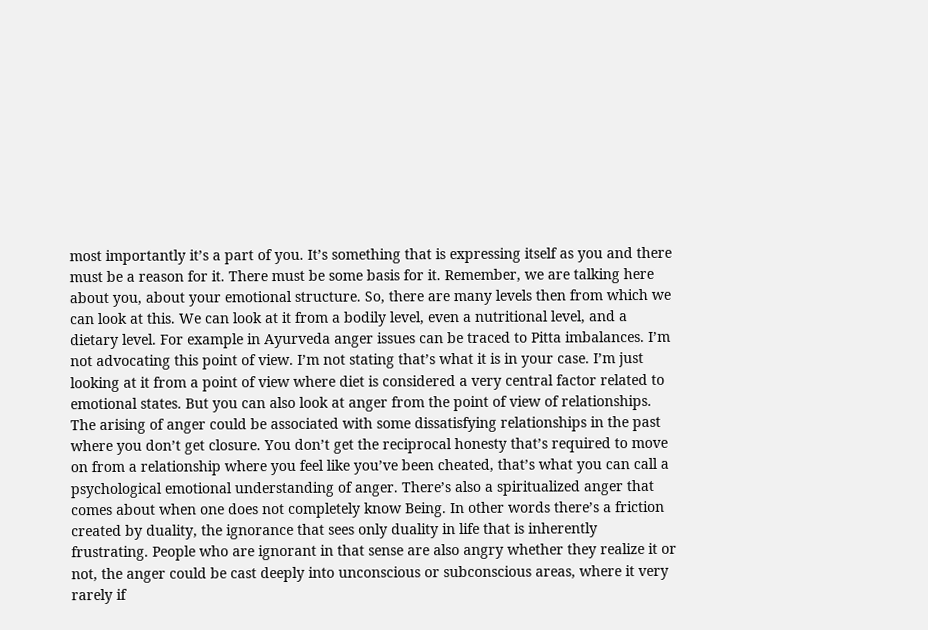most importantly it’s a part of you. It’s something that is expressing itself as you and there must be a reason for it. There must be some basis for it. Remember, we are talking here about you, about your emotional structure. So, there are many levels then from which we can look at this. We can look at it from a bodily level, even a nutritional level, and a dietary level. For example in Ayurveda anger issues can be traced to Pitta imbalances. I’m not advocating this point of view. I’m not stating that’s what it is in your case. I’m just looking at it from a point of view where diet is considered a very central factor related to emotional states. But you can also look at anger from the point of view of relationships. The arising of anger could be associated with some dissatisfying relationships in the past where you don’t get closure. You don’t get the reciprocal honesty that’s required to move on from a relationship where you feel like you’ve been cheated, that’s what you can call a psychological emotional understanding of anger. There’s also a spiritualized anger that comes about when one does not completely know Being. In other words there’s a friction created by duality, the ignorance that sees only duality in life that is inherently frustrating. People who are ignorant in that sense are also angry whether they realize it or not, the anger could be cast deeply into unconscious or subconscious areas, where it very rarely if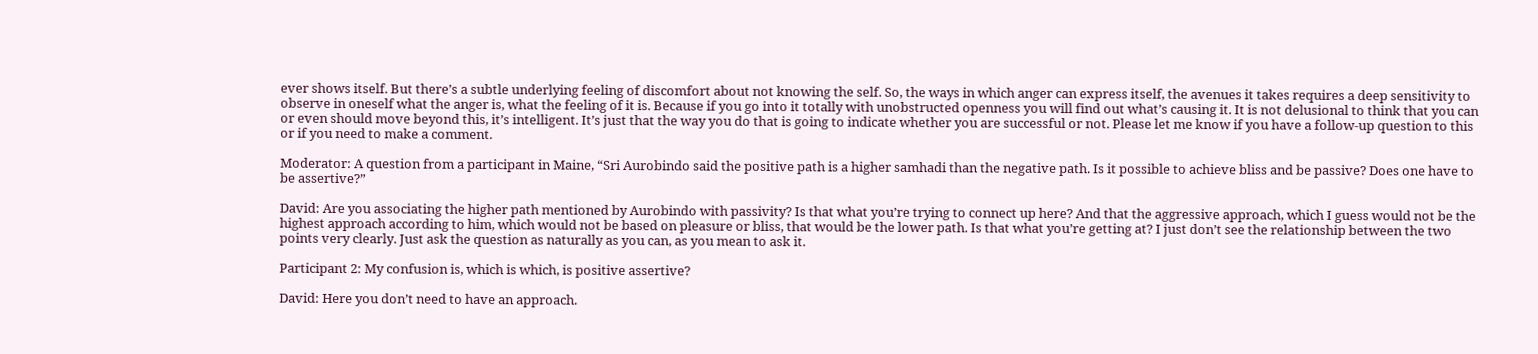ever shows itself. But there’s a subtle underlying feeling of discomfort about not knowing the self. So, the ways in which anger can express itself, the avenues it takes requires a deep sensitivity to observe in oneself what the anger is, what the feeling of it is. Because if you go into it totally with unobstructed openness you will find out what’s causing it. It is not delusional to think that you can or even should move beyond this, it’s intelligent. It’s just that the way you do that is going to indicate whether you are successful or not. Please let me know if you have a follow-up question to this or if you need to make a comment.

Moderator: A question from a participant in Maine, “Sri Aurobindo said the positive path is a higher samhadi than the negative path. Is it possible to achieve bliss and be passive? Does one have to be assertive?”

David: Are you associating the higher path mentioned by Aurobindo with passivity? Is that what you’re trying to connect up here? And that the aggressive approach, which I guess would not be the highest approach according to him, which would not be based on pleasure or bliss, that would be the lower path. Is that what you’re getting at? I just don’t see the relationship between the two points very clearly. Just ask the question as naturally as you can, as you mean to ask it.

Participant 2: My confusion is, which is which, is positive assertive?

David: Here you don’t need to have an approach.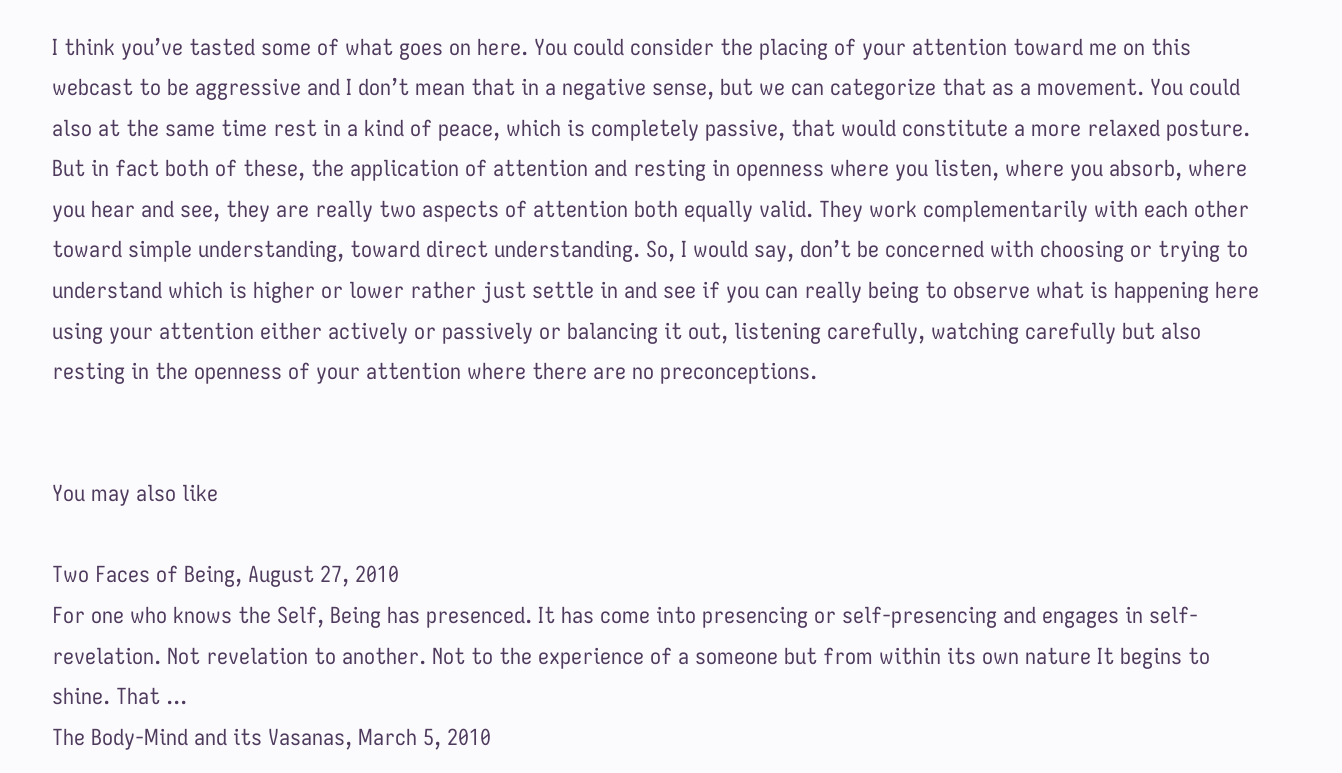I think you’ve tasted some of what goes on here. You could consider the placing of your attention toward me on this webcast to be aggressive and I don’t mean that in a negative sense, but we can categorize that as a movement. You could also at the same time rest in a kind of peace, which is completely passive, that would constitute a more relaxed posture. But in fact both of these, the application of attention and resting in openness where you listen, where you absorb, where you hear and see, they are really two aspects of attention both equally valid. They work complementarily with each other toward simple understanding, toward direct understanding. So, I would say, don’t be concerned with choosing or trying to understand which is higher or lower rather just settle in and see if you can really being to observe what is happening here using your attention either actively or passively or balancing it out, listening carefully, watching carefully but also resting in the openness of your attention where there are no preconceptions.


You may also like

Two Faces of Being, August 27, 2010
For one who knows the Self, Being has presenced. It has come into presencing or self-presencing and engages in self-revelation. Not revelation to another. Not to the experience of a someone but from within its own nature It begins to shine. That ...
The Body-Mind and its Vasanas, March 5, 2010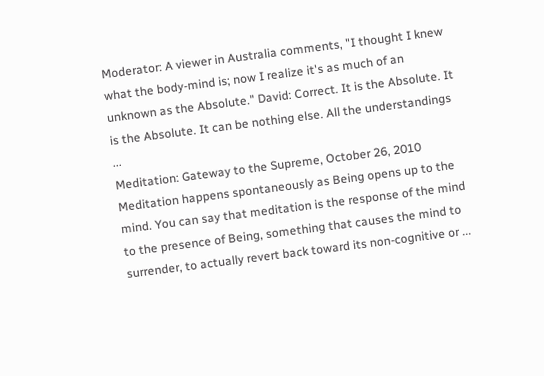Moderator: A viewer in Australia comments, "I thought I knew what the body-mind is; now I realize it's as much of an unknown as the Absolute." David: Correct. It is the Absolute. It is the Absolute. It can be nothing else. All the understandings ...
Meditation: Gateway to the Supreme, October 26, 2010
Meditation happens spontaneously as Being opens up to the mind. You can say that meditation is the response of the mind to the presence of Being, something that causes the mind to surrender, to actually revert back toward its non-cognitive or ...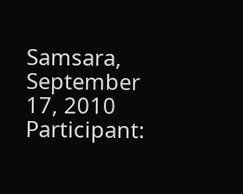Samsara, September 17, 2010
Participant: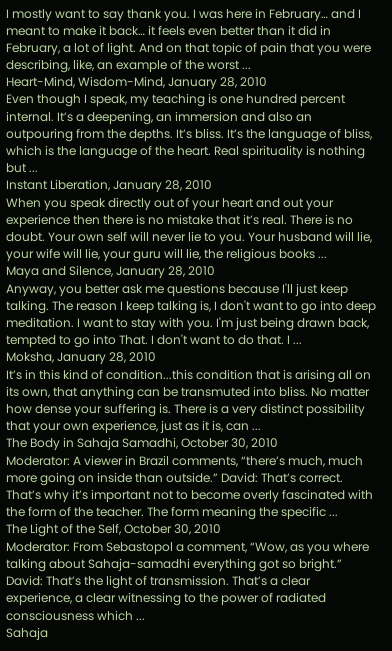I mostly want to say thank you. I was here in February… and I meant to make it back… it feels even better than it did in February, a lot of light. And on that topic of pain that you were describing, like, an example of the worst ...
Heart-Mind, Wisdom-Mind, January 28, 2010
Even though I speak, my teaching is one hundred percent internal. It’s a deepening, an immersion and also an outpouring from the depths. It’s bliss. It’s the language of bliss, which is the language of the heart. Real spirituality is nothing but ...
Instant Liberation, January 28, 2010
When you speak directly out of your heart and out your experience then there is no mistake that it’s real. There is no doubt. Your own self will never lie to you. Your husband will lie, your wife will lie, your guru will lie, the religious books ...
Maya and Silence, January 28, 2010
Anyway, you better ask me questions because I'll just keep talking. The reason I keep talking is, I don't want to go into deep meditation. I want to stay with you. I'm just being drawn back, tempted to go into That. I don't want to do that. I ...
Moksha, January 28, 2010
It’s in this kind of condition...this condition that is arising all on its own, that anything can be transmuted into bliss. No matter how dense your suffering is. There is a very distinct possibility that your own experience, just as it is, can ...
The Body in Sahaja Samadhi, October 30, 2010
Moderator: A viewer in Brazil comments, “there’s much, much more going on inside than outside.” David: That’s correct. That’s why it’s important not to become overly fascinated with the form of the teacher. The form meaning the specific ...
The Light of the Self, October 30, 2010
Moderator: From Sebastopol a comment, “Wow, as you where talking about Sahaja-samadhi everything got so bright.” David: That’s the light of transmission. That’s a clear experience, a clear witnessing to the power of radiated consciousness which ...
Sahaja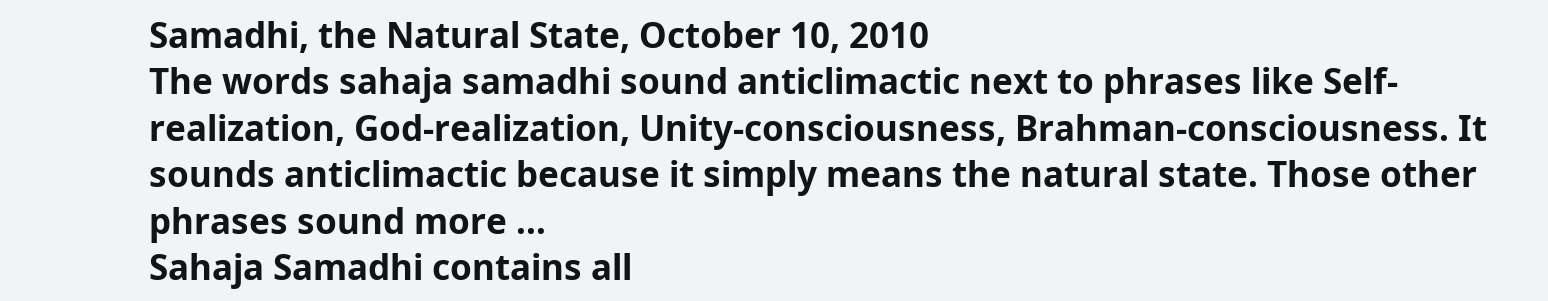Samadhi, the Natural State, October 10, 2010
The words sahaja samadhi sound anticlimactic next to phrases like Self-realization, God-realization, Unity-consciousness, Brahman-consciousness. It sounds anticlimactic because it simply means the natural state. Those other phrases sound more ...
Sahaja Samadhi contains all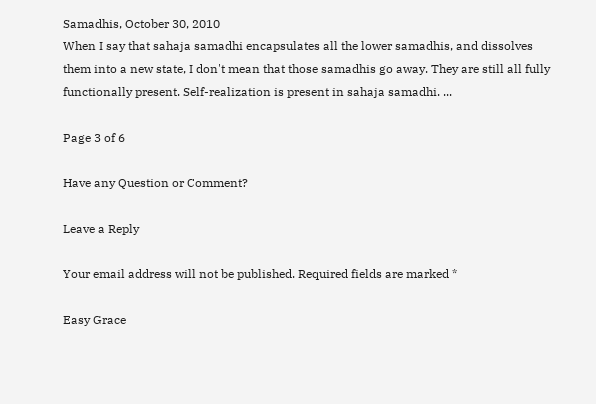Samadhis, October 30, 2010
When I say that sahaja samadhi encapsulates all the lower samadhis, and dissolves them into a new state, I don't mean that those samadhis go away. They are still all fully functionally present. Self-realization is present in sahaja samadhi. ...

Page 3 of 6

Have any Question or Comment?

Leave a Reply

Your email address will not be published. Required fields are marked *

Easy Grace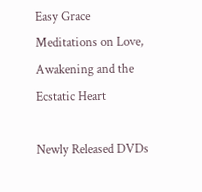Easy Grace
Meditations on Love, Awakening and the Ecstatic Heart

Newly Released DVDs